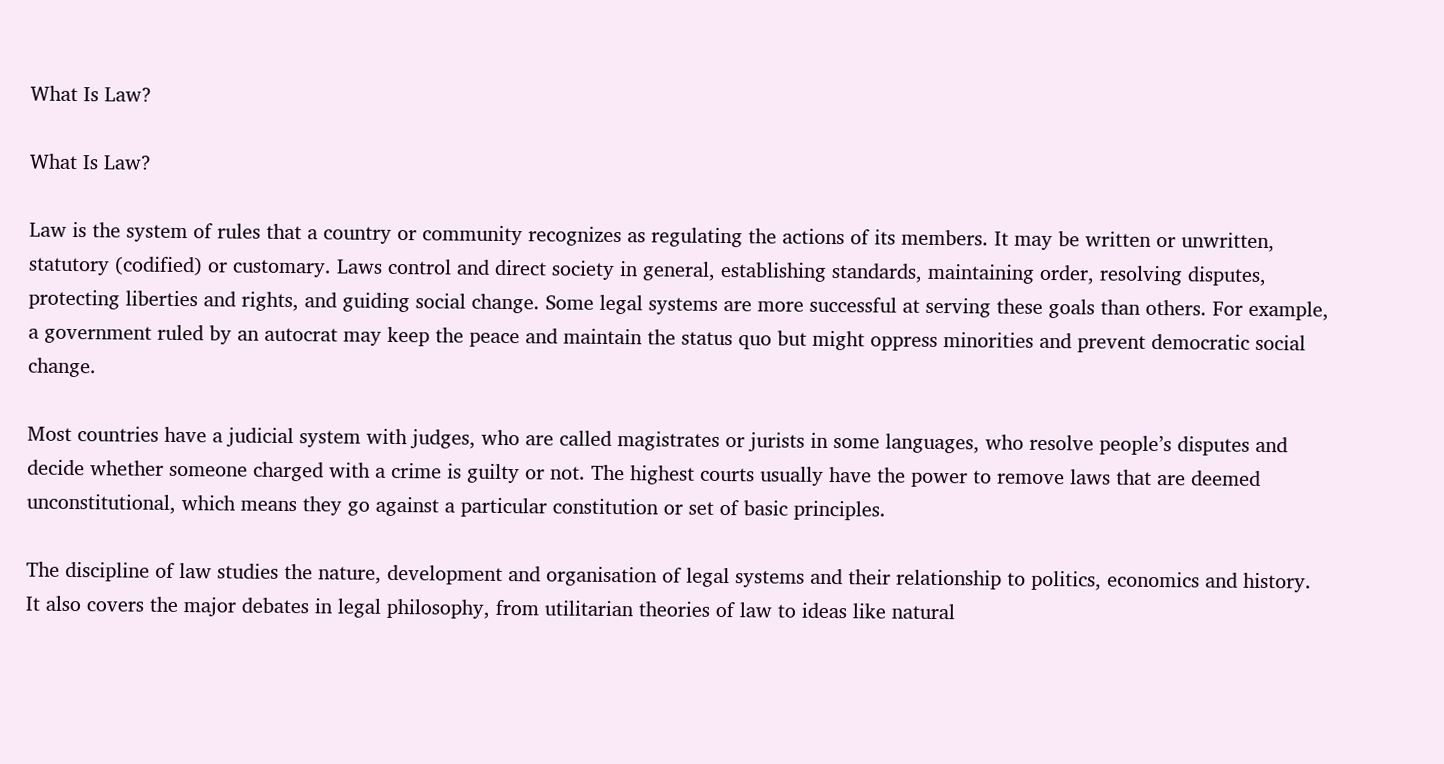What Is Law?

What Is Law?

Law is the system of rules that a country or community recognizes as regulating the actions of its members. It may be written or unwritten, statutory (codified) or customary. Laws control and direct society in general, establishing standards, maintaining order, resolving disputes, protecting liberties and rights, and guiding social change. Some legal systems are more successful at serving these goals than others. For example, a government ruled by an autocrat may keep the peace and maintain the status quo but might oppress minorities and prevent democratic social change.

Most countries have a judicial system with judges, who are called magistrates or jurists in some languages, who resolve people’s disputes and decide whether someone charged with a crime is guilty or not. The highest courts usually have the power to remove laws that are deemed unconstitutional, which means they go against a particular constitution or set of basic principles.

The discipline of law studies the nature, development and organisation of legal systems and their relationship to politics, economics and history. It also covers the major debates in legal philosophy, from utilitarian theories of law to ideas like natural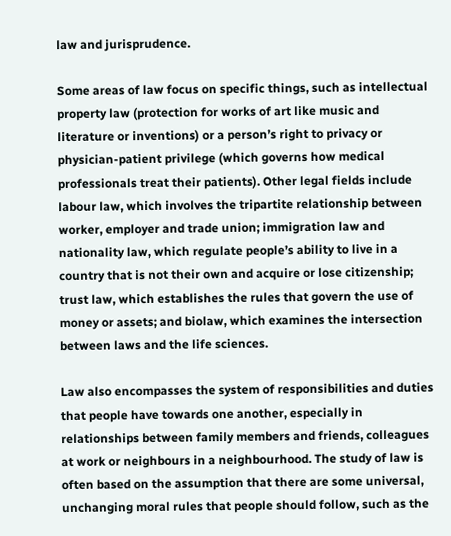law and jurisprudence.

Some areas of law focus on specific things, such as intellectual property law (protection for works of art like music and literature or inventions) or a person’s right to privacy or physician-patient privilege (which governs how medical professionals treat their patients). Other legal fields include labour law, which involves the tripartite relationship between worker, employer and trade union; immigration law and nationality law, which regulate people’s ability to live in a country that is not their own and acquire or lose citizenship; trust law, which establishes the rules that govern the use of money or assets; and biolaw, which examines the intersection between laws and the life sciences.

Law also encompasses the system of responsibilities and duties that people have towards one another, especially in relationships between family members and friends, colleagues at work or neighbours in a neighbourhood. The study of law is often based on the assumption that there are some universal, unchanging moral rules that people should follow, such as the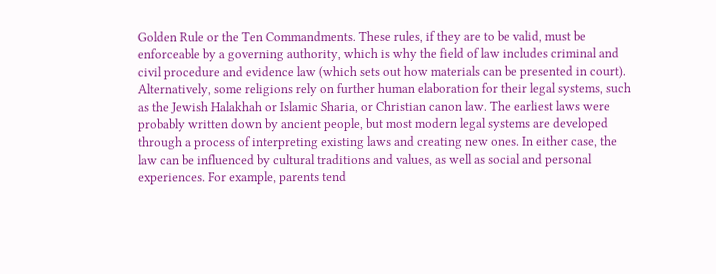Golden Rule or the Ten Commandments. These rules, if they are to be valid, must be enforceable by a governing authority, which is why the field of law includes criminal and civil procedure and evidence law (which sets out how materials can be presented in court). Alternatively, some religions rely on further human elaboration for their legal systems, such as the Jewish Halakhah or Islamic Sharia, or Christian canon law. The earliest laws were probably written down by ancient people, but most modern legal systems are developed through a process of interpreting existing laws and creating new ones. In either case, the law can be influenced by cultural traditions and values, as well as social and personal experiences. For example, parents tend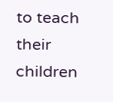to teach their children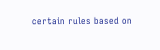certain rules based on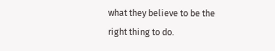what they believe to be the right thing to do.